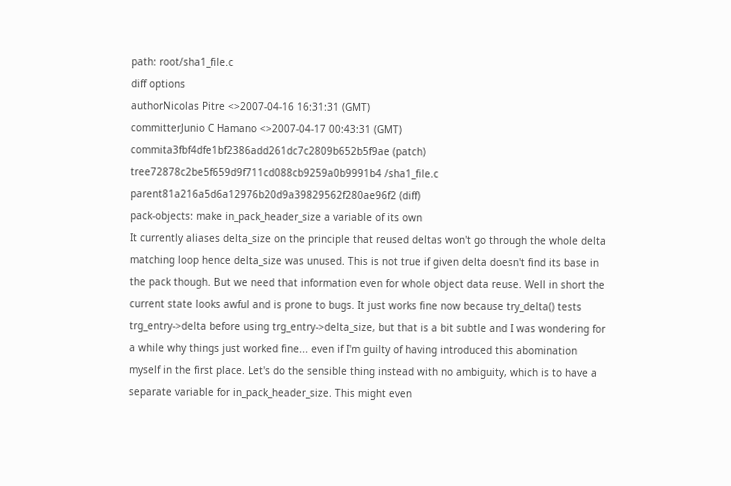path: root/sha1_file.c
diff options
authorNicolas Pitre <>2007-04-16 16:31:31 (GMT)
committerJunio C Hamano <>2007-04-17 00:43:31 (GMT)
commita3fbf4dfe1bf2386add261dc7c2809b652b5f9ae (patch)
tree72878c2be5f659d9f711cd088cb9259a0b9991b4 /sha1_file.c
parent81a216a5d6a12976b20d9a39829562f280ae96f2 (diff)
pack-objects: make in_pack_header_size a variable of its own
It currently aliases delta_size on the principle that reused deltas won't go through the whole delta matching loop hence delta_size was unused. This is not true if given delta doesn't find its base in the pack though. But we need that information even for whole object data reuse. Well in short the current state looks awful and is prone to bugs. It just works fine now because try_delta() tests trg_entry->delta before using trg_entry->delta_size, but that is a bit subtle and I was wondering for a while why things just worked fine... even if I'm guilty of having introduced this abomination myself in the first place. Let's do the sensible thing instead with no ambiguity, which is to have a separate variable for in_pack_header_size. This might even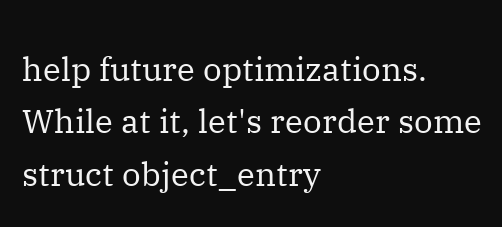help future optimizations. While at it, let's reorder some struct object_entry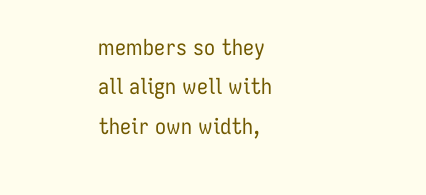members so they all align well with their own width,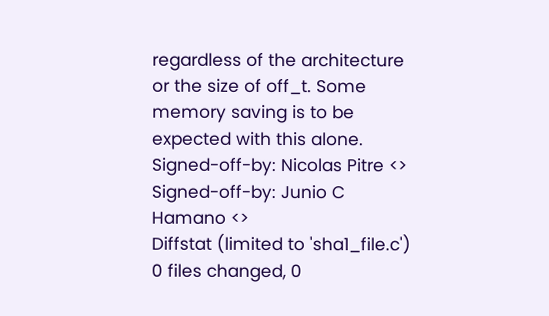regardless of the architecture or the size of off_t. Some memory saving is to be expected with this alone. Signed-off-by: Nicolas Pitre <> Signed-off-by: Junio C Hamano <>
Diffstat (limited to 'sha1_file.c')
0 files changed, 0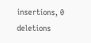insertions, 0 deletions